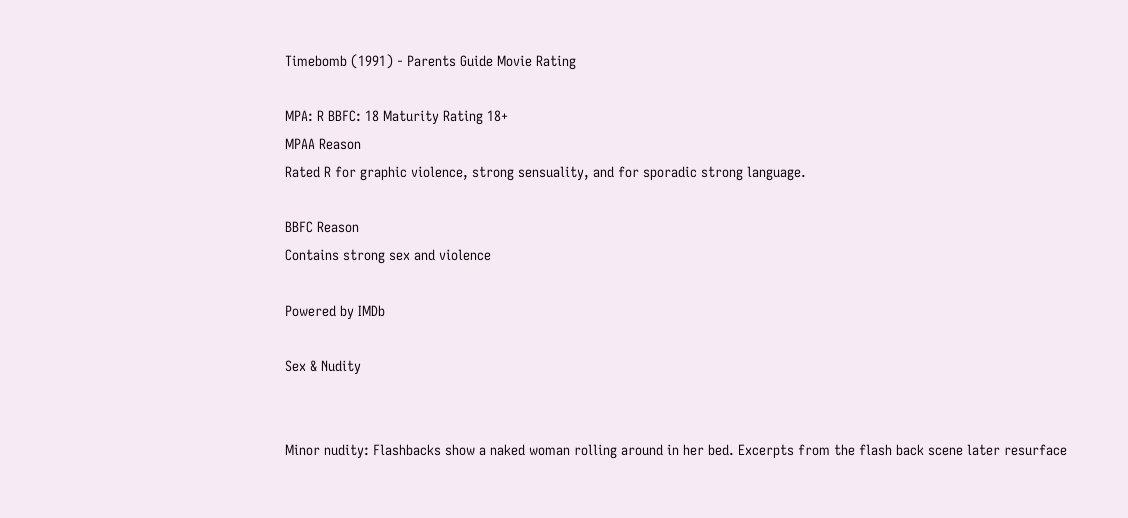Timebomb (1991) - Parents Guide Movie Rating

MPA: R BBFC: 18 Maturity Rating 18+
MPAA Reason
Rated R for graphic violence, strong sensuality, and for sporadic strong language.

BBFC Reason
Contains strong sex and violence

Powered by IMDb

Sex & Nudity


Minor nudity: Flashbacks show a naked woman rolling around in her bed. Excerpts from the flash back scene later resurface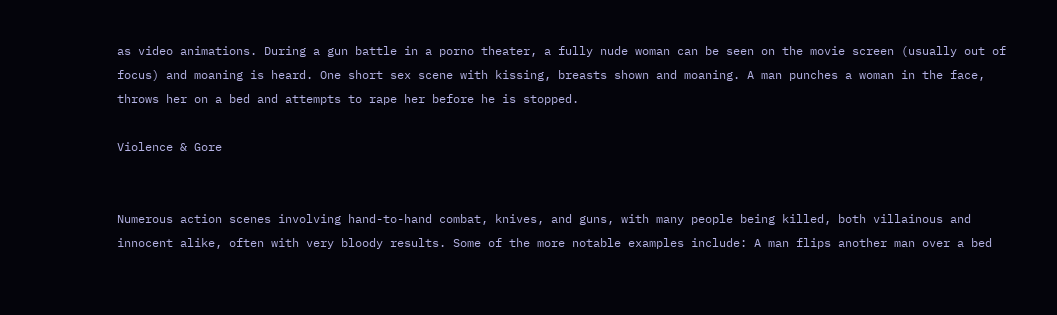as video animations. During a gun battle in a porno theater, a fully nude woman can be seen on the movie screen (usually out of focus) and moaning is heard. One short sex scene with kissing, breasts shown and moaning. A man punches a woman in the face, throws her on a bed and attempts to rape her before he is stopped.

Violence & Gore


Numerous action scenes involving hand-to-hand combat, knives, and guns, with many people being killed, both villainous and innocent alike, often with very bloody results. Some of the more notable examples include: A man flips another man over a bed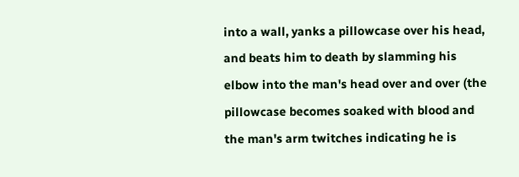into a wall, yanks a pillowcase over his head, and beats him to death by slamming his elbow into the man's head over and over (the pillowcase becomes soaked with blood and the man's arm twitches indicating he is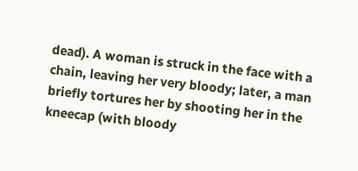dead). A woman is struck in the face with a chain, leaving her very bloody; later, a man briefly tortures her by shooting her in the kneecap (with bloody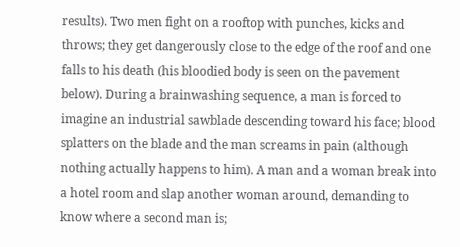results). Two men fight on a rooftop with punches, kicks and throws; they get dangerously close to the edge of the roof and one falls to his death (his bloodied body is seen on the pavement below). During a brainwashing sequence, a man is forced to imagine an industrial sawblade descending toward his face; blood splatters on the blade and the man screams in pain (although nothing actually happens to him). A man and a woman break into a hotel room and slap another woman around, demanding to know where a second man is;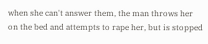when she can't answer them, the man throws her on the bed and attempts to rape her, but is stopped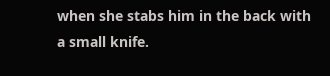when she stabs him in the back with a small knife.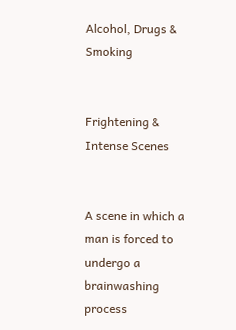Alcohol, Drugs & Smoking


Frightening & Intense Scenes


A scene in which a man is forced to undergo a brainwashing process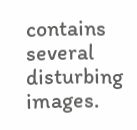contains several disturbing images.